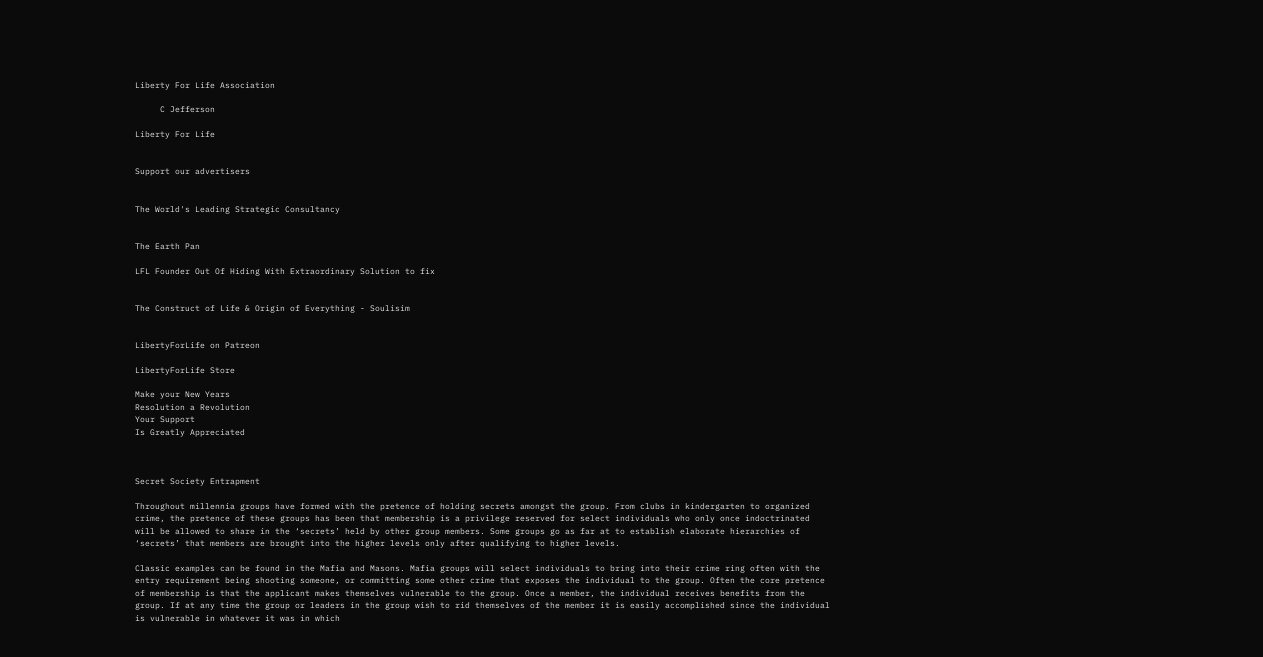Liberty For Life Association

     C Jefferson

Liberty For Life


Support our advertisers


The World's Leading Strategic Consultancy


The Earth Pan

LFL Founder Out Of Hiding With Extraordinary Solution to fix


The Construct of Life & Origin of Everything - Soulisim


LibertyForLife on Patreon

LibertyForLife Store

Make your New Years
Resolution a Revolution
Your Support
Is Greatly Appreciated



Secret Society Entrapment

Throughout millennia groups have formed with the pretence of holding secrets amongst the group. From clubs in kindergarten to organized crime, the pretence of these groups has been that membership is a privilege reserved for select individuals who only once indoctrinated will be allowed to share in the ‘secrets’ held by other group members. Some groups go as far at to establish elaborate hierarchies of ‘secrets’ that members are brought into the higher levels only after qualifying to higher levels.

Classic examples can be found in the Mafia and Masons. Mafia groups will select individuals to bring into their crime ring often with the entry requirement being shooting someone, or committing some other crime that exposes the individual to the group. Often the core pretence of membership is that the applicant makes themselves vulnerable to the group. Once a member, the individual receives benefits from the group. If at any time the group or leaders in the group wish to rid themselves of the member it is easily accomplished since the individual is vulnerable in whatever it was in which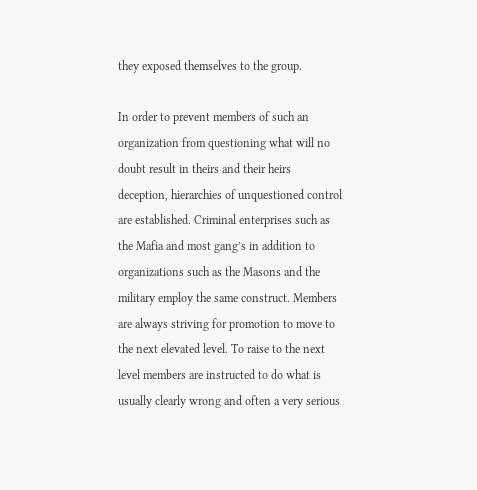they exposed themselves to the group.

In order to prevent members of such an organization from questioning what will no doubt result in theirs and their heirs deception, hierarchies of unquestioned control are established. Criminal enterprises such as the Mafia and most gang’s in addition to organizations such as the Masons and the military employ the same construct. Members are always striving for promotion to move to the next elevated level. To raise to the next level members are instructed to do what is usually clearly wrong and often a very serious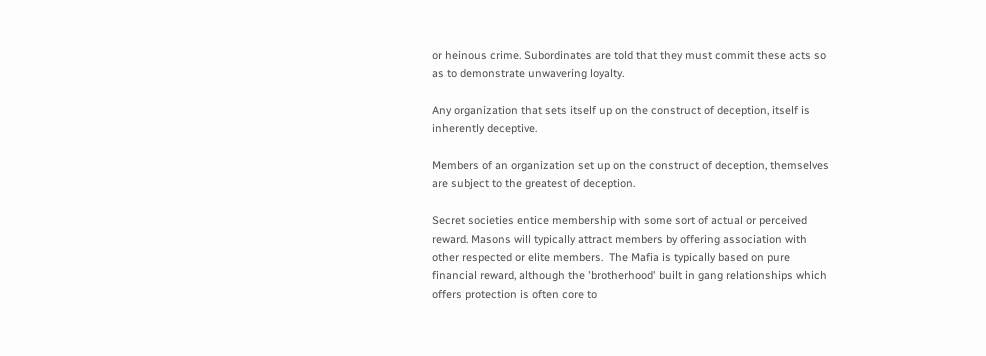or heinous crime. Subordinates are told that they must commit these acts so as to demonstrate unwavering loyalty.

Any organization that sets itself up on the construct of deception, itself is inherently deceptive.

Members of an organization set up on the construct of deception, themselves are subject to the greatest of deception.

Secret societies entice membership with some sort of actual or perceived reward. Masons will typically attract members by offering association with other respected or elite members.  The Mafia is typically based on pure financial reward, although the 'brotherhood' built in gang relationships which offers protection is often core to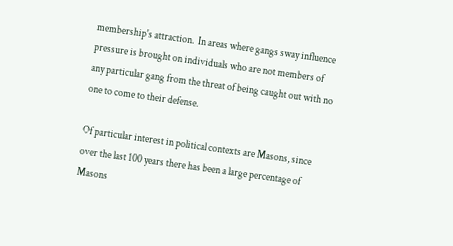membership's attraction.  In areas where gangs sway influence pressure is brought on individuals who are not members of any particular gang from the threat of being caught out with no one to come to their defense.

Of particular interest in political contexts are Masons, since over the last 100 years there has been a large percentage of Masons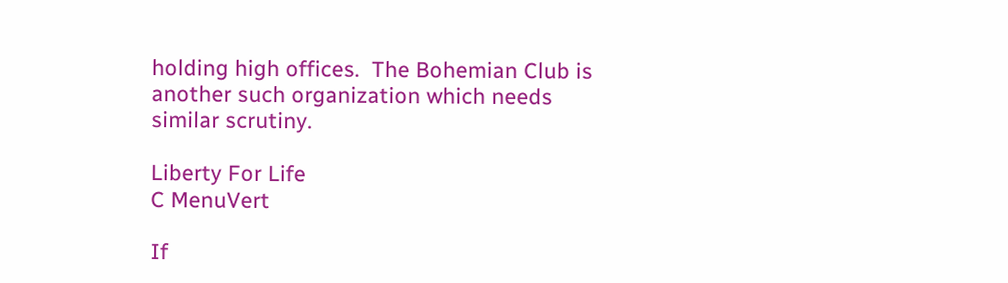holding high offices.  The Bohemian Club is another such organization which needs similar scrutiny.

Liberty For Life
C MenuVert

If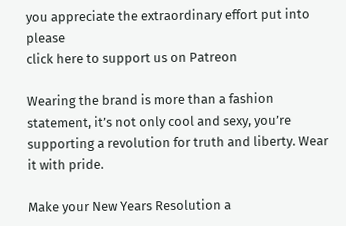you appreciate the extraordinary effort put into please
click here to support us on Patreon

Wearing the brand is more than a fashion statement, it’s not only cool and sexy, you’re supporting a revolution for truth and liberty. Wear it with pride.

Make your New Years Resolution a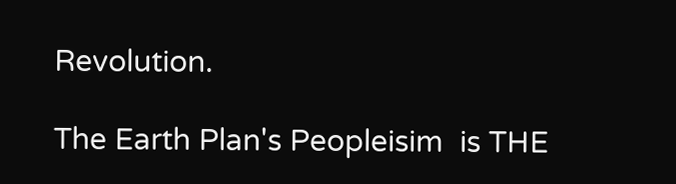Revolution.

The Earth Plan's Peopleisim  is THE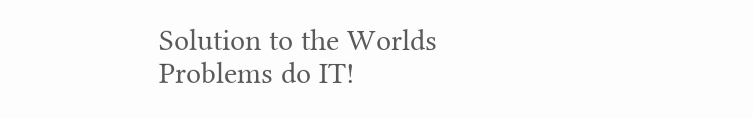Solution to the Worlds Problems do IT!